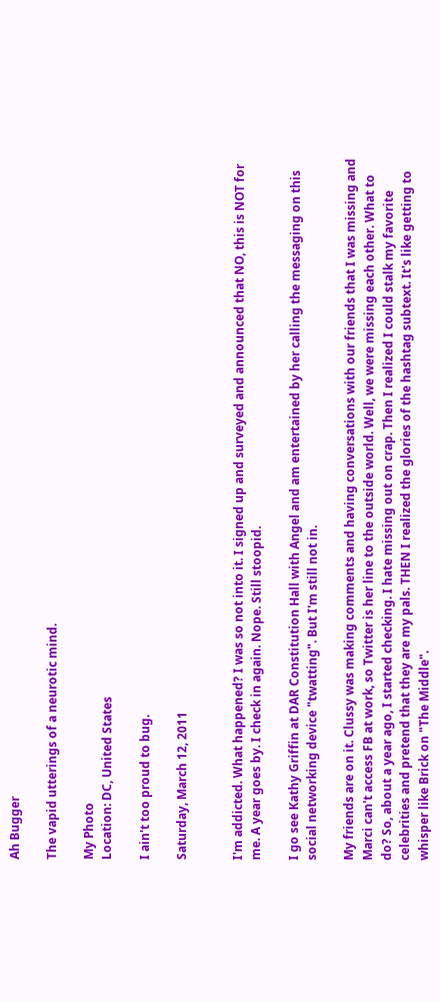Ah Bugger

The vapid utterings of a neurotic mind.

My Photo
Location: DC, United States

I ain't too proud to bug.

Saturday, March 12, 2011


I'm addicted. What happened? I was so not into it. I signed up and surveyed and announced that NO, this is NOT for me. A year goes by. I check in again. Nope. Still stoopid.

I go see Kathy Griffin at DAR Constitution Hall with Angel and am entertained by her calling the messaging on this social networking device "twatting". But I'm still not in.

My friends are on it. Clussy was making comments and having conversations with our friends that I was missing and Marci can't access FB at work, so Twitter is her line to the outside world. Well, we were missing each other. What to do? So, about a year ago, I started checking. I hate missing out on crap. Then I realized I could stalk my favorite celebrities and pretend that they are my pals. THEN I realized the glories of the hashtag subtext. It's like getting to whisper like Brick on "The Middle".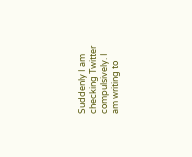Suddenly I am checking Twitter compulsively. I am writing to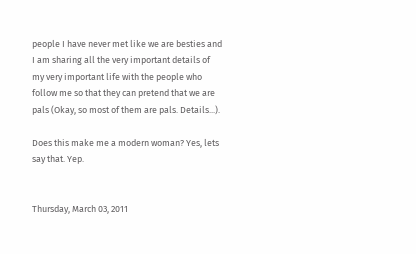people I have never met like we are besties and I am sharing all the very important details of my very important life with the people who follow me so that they can pretend that we are pals (Okay, so most of them are pals. Details...).

Does this make me a modern woman? Yes, lets say that. Yep.


Thursday, March 03, 2011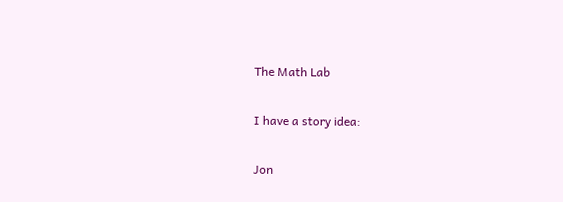The Math Lab

I have a story idea:

Jon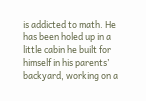is addicted to math. He has been holed up in a little cabin he built for himself in his parents’ backyard, working on a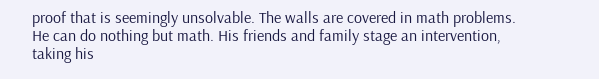proof that is seemingly unsolvable. The walls are covered in math problems. He can do nothing but math. His friends and family stage an intervention, taking his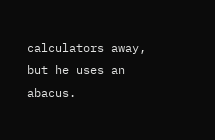calculators away, but he uses an abacus.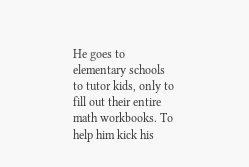He goes to elementary schools to tutor kids, only to fill out their entire math workbooks. To help him kick his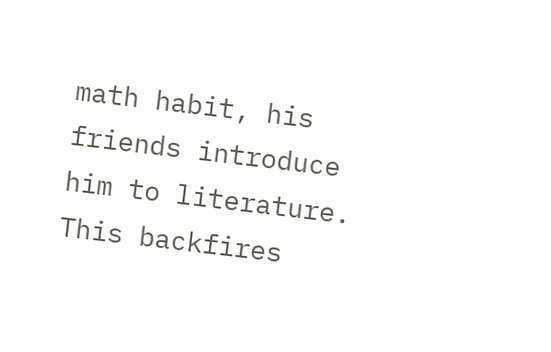math habit, his friends introduce him to literature. This backfires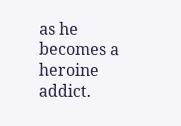as he becomes a heroine addict.